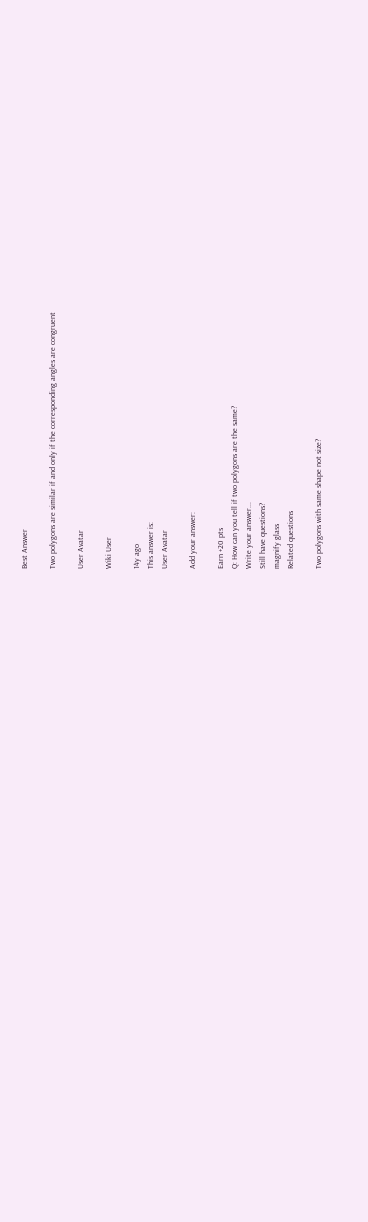Best Answer

Two polygons are similar if and only if the corresponding angles are congruent

User Avatar

Wiki User

14y ago
This answer is:
User Avatar

Add your answer:

Earn +20 pts
Q: How can you tell if two polygons are the same?
Write your answer...
Still have questions?
magnify glass
Related questions

Two polygons with same shape not size?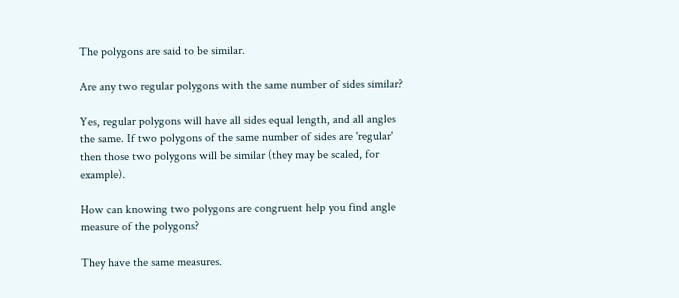The polygons are said to be similar.

Are any two regular polygons with the same number of sides similar?

Yes, regular polygons will have all sides equal length, and all angles the same. If two polygons of the same number of sides are 'regular' then those two polygons will be similar (they may be scaled, for example).

How can knowing two polygons are congruent help you find angle measure of the polygons?

They have the same measures.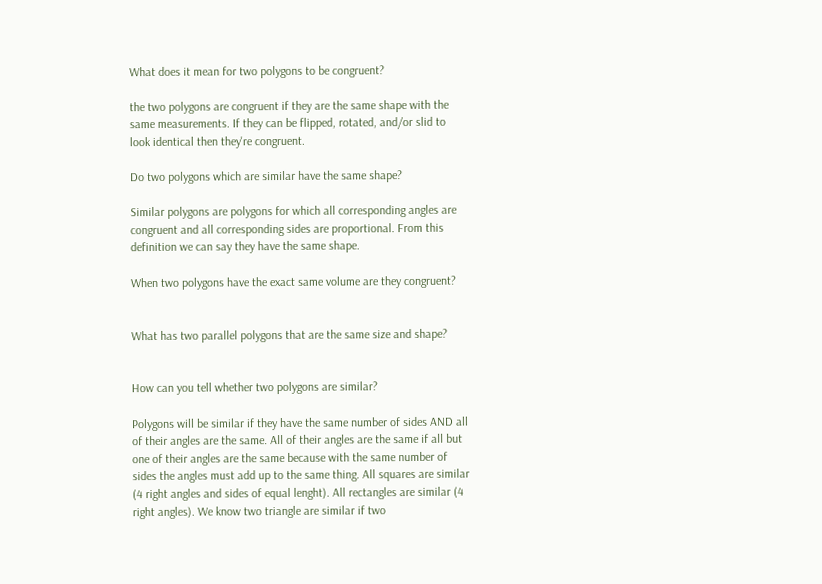What does it mean for two polygons to be congruent?

the two polygons are congruent if they are the same shape with the same measurements. If they can be flipped, rotated, and/or slid to look identical then they're congruent.

Do two polygons which are similar have the same shape?

Similar polygons are polygons for which all corresponding angles are congruent and all corresponding sides are proportional. From this definition we can say they have the same shape.

When two polygons have the exact same volume are they congruent?


What has two parallel polygons that are the same size and shape?


How can you tell whether two polygons are similar?

Polygons will be similar if they have the same number of sides AND all of their angles are the same. All of their angles are the same if all but one of their angles are the same because with the same number of sides the angles must add up to the same thing. All squares are similar (4 right angles and sides of equal lenght). All rectangles are similar (4 right angles). We know two triangle are similar if two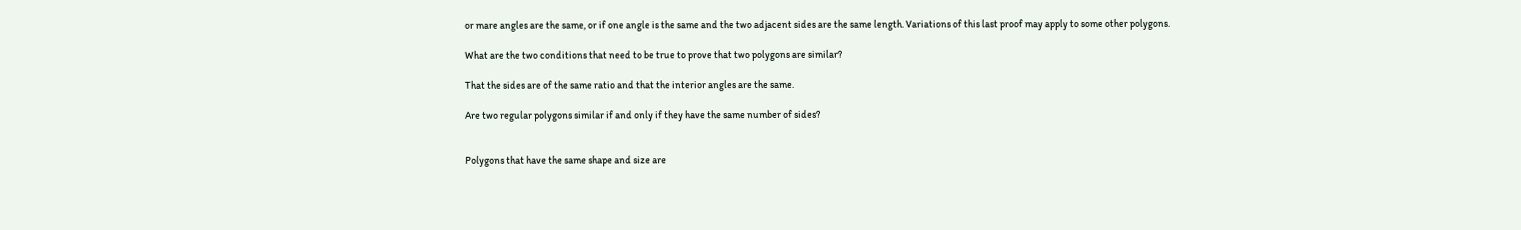or mare angles are the same, or if one angle is the same and the two adjacent sides are the same length. Variations of this last proof may apply to some other polygons.

What are the two conditions that need to be true to prove that two polygons are similar?

That the sides are of the same ratio and that the interior angles are the same.

Are two regular polygons similar if and only if they have the same number of sides?


Polygons that have the same shape and size are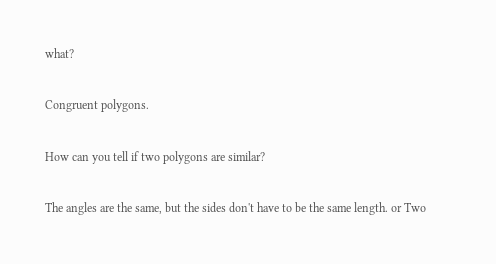what?

Congruent polygons.

How can you tell if two polygons are similar?

The angles are the same, but the sides don't have to be the same length. or Two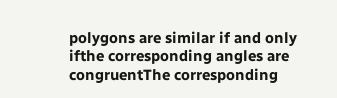polygons are similar if and only ifthe corresponding angles are congruentThe corresponding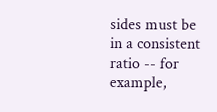sides must be in a consistent ratio -- for example,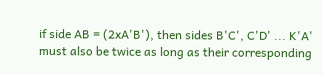if side AB = (2xA'B'), then sides B'C', C'D' ... K'A' must also be twice as long as their corresponding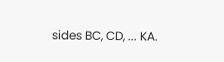sides BC, CD, ... KA.